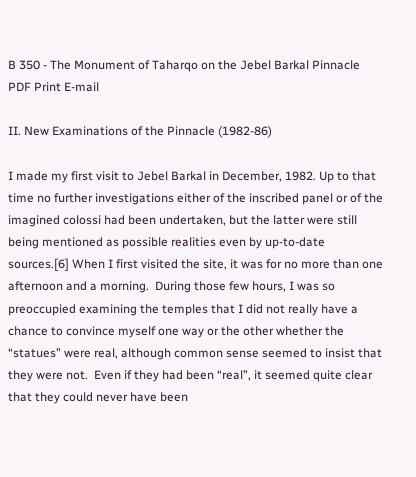B 350 - The Monument of Taharqo on the Jebel Barkal Pinnacle
PDF Print E-mail

II. New Examinations of the Pinnacle (1982-86)

I made my first visit to Jebel Barkal in December, 1982. Up to that time no further investigations either of the inscribed panel or of the imagined colossi had been undertaken, but the latter were still being mentioned as possible realities even by up-to-date sources.[6] When I first visited the site, it was for no more than one afternoon and a morning.  During those few hours, I was so preoccupied examining the temples that I did not really have a chance to convince myself one way or the other whether the “statues” were real, although common sense seemed to insist that they were not.  Even if they had been “real”, it seemed quite clear that they could never have been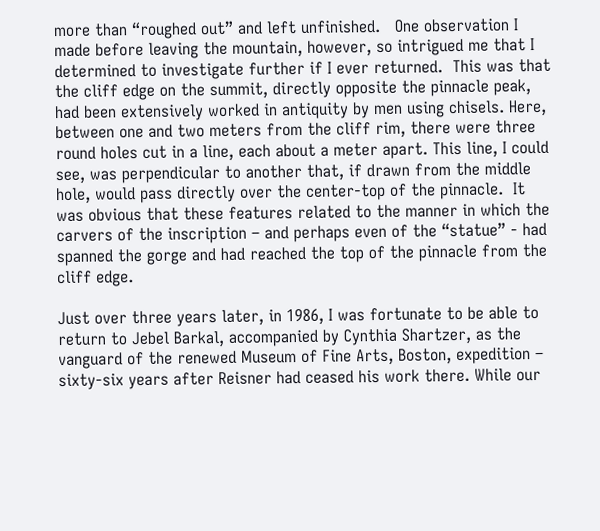more than “roughed out” and left unfinished.   One observation I made before leaving the mountain, however, so intrigued me that I determined to investigate further if I ever returned.  This was that the cliff edge on the summit, directly opposite the pinnacle peak, had been extensively worked in antiquity by men using chisels. Here, between one and two meters from the cliff rim, there were three round holes cut in a line, each about a meter apart. This line, I could see, was perpendicular to another that, if drawn from the middle hole, would pass directly over the center-top of the pinnacle.  It was obvious that these features related to the manner in which the carvers of the inscription – and perhaps even of the “statue” - had spanned the gorge and had reached the top of the pinnacle from the cliff edge.

Just over three years later, in 1986, I was fortunate to be able to return to Jebel Barkal, accompanied by Cynthia Shartzer, as the vanguard of the renewed Museum of Fine Arts, Boston, expedition – sixty-six years after Reisner had ceased his work there. While our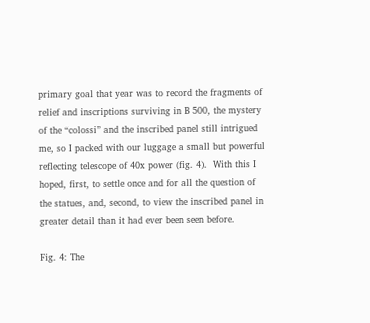primary goal that year was to record the fragments of relief and inscriptions surviving in B 500, the mystery of the “colossi” and the inscribed panel still intrigued me, so I packed with our luggage a small but powerful reflecting telescope of 40x power (fig. 4).  With this I hoped, first, to settle once and for all the question of the statues, and, second, to view the inscribed panel in greater detail than it had ever been seen before.

Fig. 4: The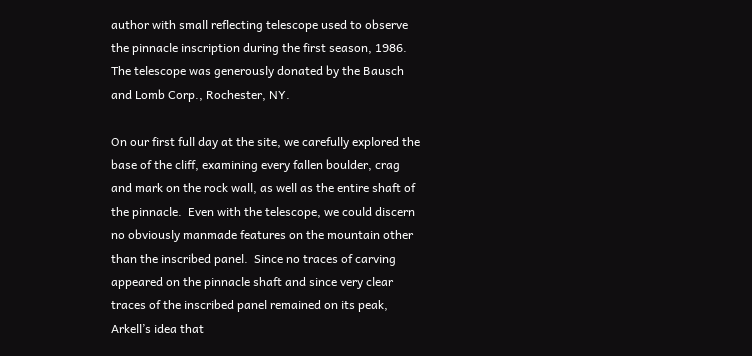author with small reflecting telescope used to observe the pinnacle inscription during the first season, 1986.  The telescope was generously donated by the Bausch and Lomb Corp., Rochester, NY.

On our first full day at the site, we carefully explored the base of the cliff, examining every fallen boulder, crag and mark on the rock wall, as well as the entire shaft of the pinnacle.  Even with the telescope, we could discern no obviously manmade features on the mountain other than the inscribed panel.  Since no traces of carving appeared on the pinnacle shaft and since very clear traces of the inscribed panel remained on its peak, Arkell’s idea that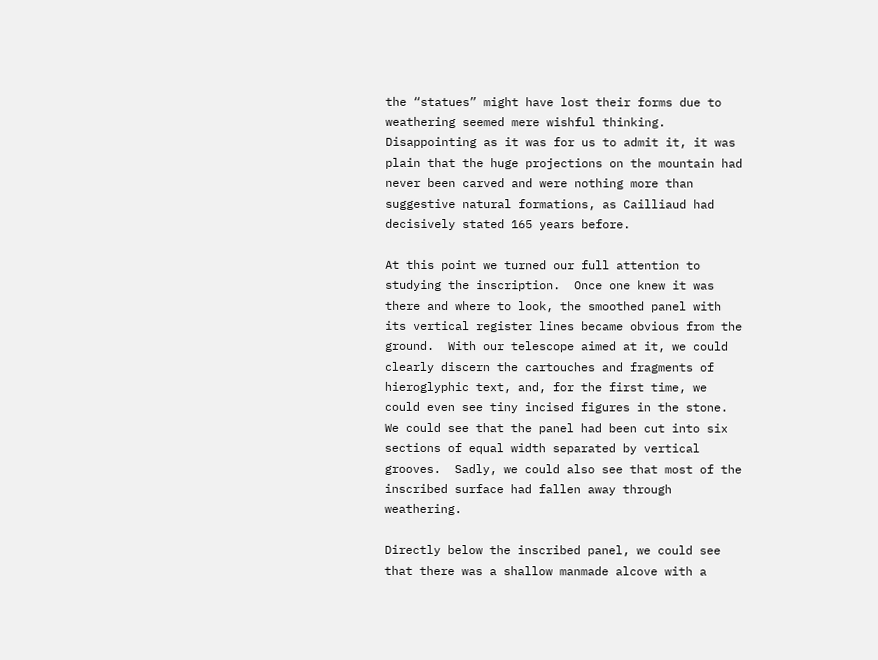the “statues” might have lost their forms due to weathering seemed mere wishful thinking.  Disappointing as it was for us to admit it, it was plain that the huge projections on the mountain had never been carved and were nothing more than suggestive natural formations, as Cailliaud had decisively stated 165 years before.

At this point we turned our full attention to studying the inscription.  Once one knew it was there and where to look, the smoothed panel with its vertical register lines became obvious from the ground.  With our telescope aimed at it, we could clearly discern the cartouches and fragments of hieroglyphic text, and, for the first time, we could even see tiny incised figures in the stone.  We could see that the panel had been cut into six sections of equal width separated by vertical grooves.  Sadly, we could also see that most of the inscribed surface had fallen away through weathering.

Directly below the inscribed panel, we could see that there was a shallow manmade alcove with a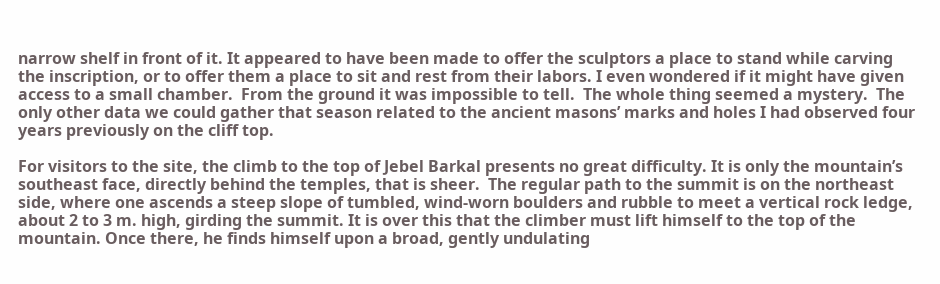narrow shelf in front of it. It appeared to have been made to offer the sculptors a place to stand while carving the inscription, or to offer them a place to sit and rest from their labors. I even wondered if it might have given access to a small chamber.  From the ground it was impossible to tell.  The whole thing seemed a mystery.  The only other data we could gather that season related to the ancient masons’ marks and holes I had observed four years previously on the cliff top.

For visitors to the site, the climb to the top of Jebel Barkal presents no great difficulty. It is only the mountain’s southeast face, directly behind the temples, that is sheer.  The regular path to the summit is on the northeast side, where one ascends a steep slope of tumbled, wind-worn boulders and rubble to meet a vertical rock ledge, about 2 to 3 m. high, girding the summit. It is over this that the climber must lift himself to the top of the mountain. Once there, he finds himself upon a broad, gently undulating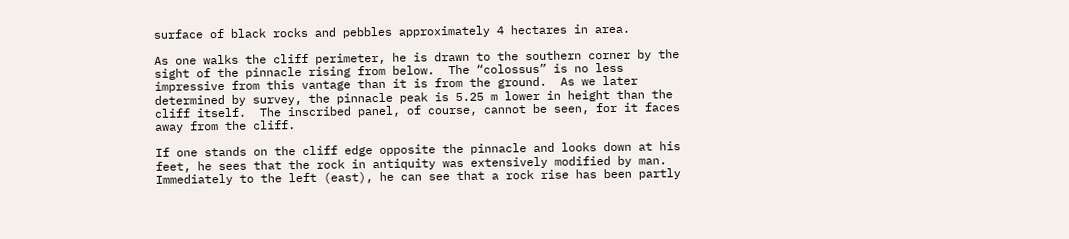surface of black rocks and pebbles approximately 4 hectares in area.

As one walks the cliff perimeter, he is drawn to the southern corner by the sight of the pinnacle rising from below.  The “colossus” is no less impressive from this vantage than it is from the ground.  As we later determined by survey, the pinnacle peak is 5.25 m lower in height than the cliff itself.  The inscribed panel, of course, cannot be seen, for it faces away from the cliff.

If one stands on the cliff edge opposite the pinnacle and looks down at his feet, he sees that the rock in antiquity was extensively modified by man.  Immediately to the left (east), he can see that a rock rise has been partly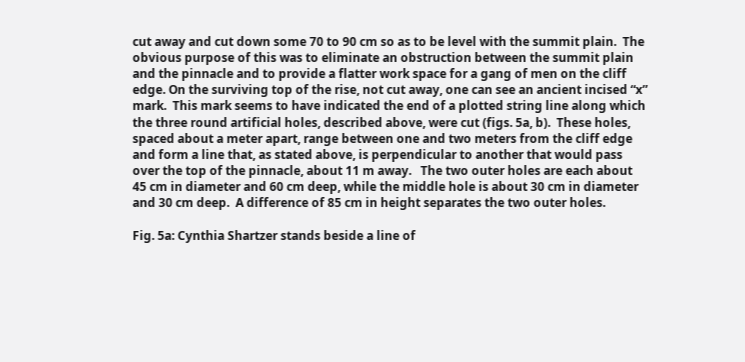cut away and cut down some 70 to 90 cm so as to be level with the summit plain.  The obvious purpose of this was to eliminate an obstruction between the summit plain and the pinnacle and to provide a flatter work space for a gang of men on the cliff edge. On the surviving top of the rise, not cut away, one can see an ancient incised “x” mark.  This mark seems to have indicated the end of a plotted string line along which the three round artificial holes, described above, were cut (figs. 5a, b).  These holes, spaced about a meter apart, range between one and two meters from the cliff edge and form a line that, as stated above, is perpendicular to another that would pass over the top of the pinnacle, about 11 m away.   The two outer holes are each about 45 cm in diameter and 60 cm deep, while the middle hole is about 30 cm in diameter and 30 cm deep.  A difference of 85 cm in height separates the two outer holes.

Fig. 5a: Cynthia Shartzer stands beside a line of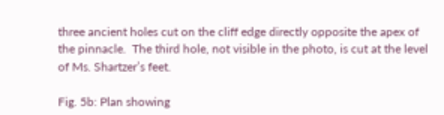three ancient holes cut on the cliff edge directly opposite the apex of the pinnacle.  The third hole, not visible in the photo, is cut at the level of Ms. Shartzer’s feet.

Fig. 5b: Plan showing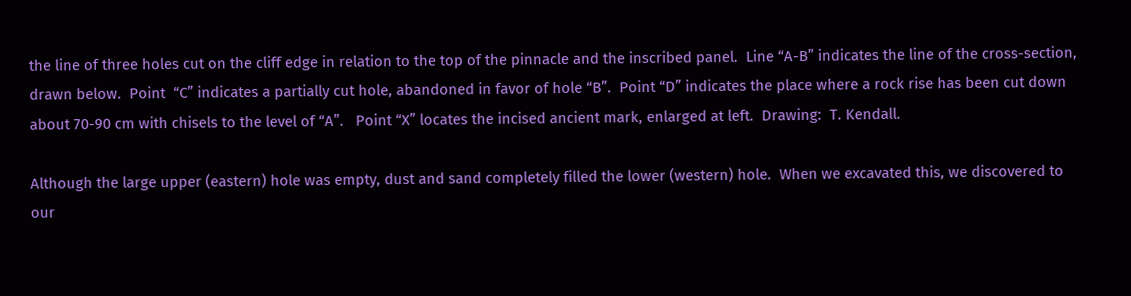the line of three holes cut on the cliff edge in relation to the top of the pinnacle and the inscribed panel.  Line “A-B” indicates the line of the cross-section, drawn below.  Point  “C” indicates a partially cut hole, abandoned in favor of hole “B”.  Point “D” indicates the place where a rock rise has been cut down about 70-90 cm with chisels to the level of “A”.   Point “X” locates the incised ancient mark, enlarged at left.  Drawing:  T. Kendall.

Although the large upper (eastern) hole was empty, dust and sand completely filled the lower (western) hole.  When we excavated this, we discovered to our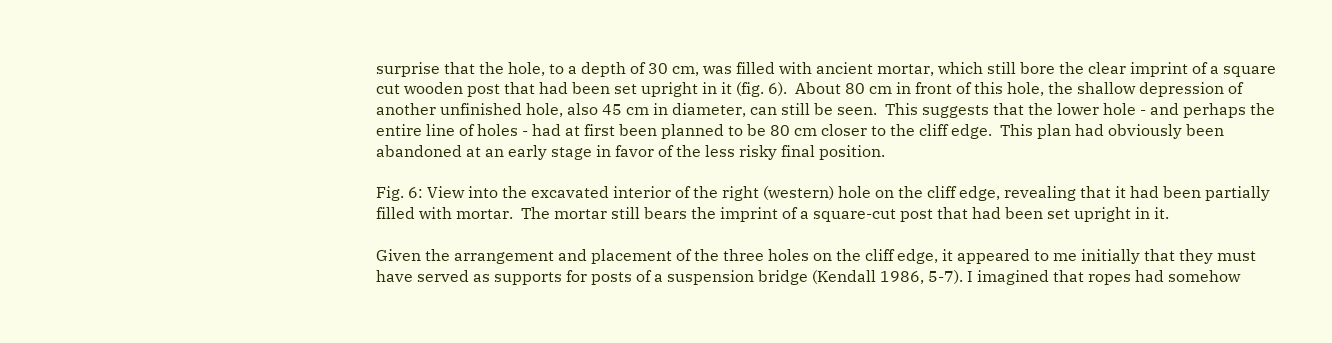surprise that the hole, to a depth of 30 cm, was filled with ancient mortar, which still bore the clear imprint of a square cut wooden post that had been set upright in it (fig. 6).  About 80 cm in front of this hole, the shallow depression of another unfinished hole, also 45 cm in diameter, can still be seen.  This suggests that the lower hole - and perhaps the entire line of holes - had at first been planned to be 80 cm closer to the cliff edge.  This plan had obviously been abandoned at an early stage in favor of the less risky final position.

Fig. 6: View into the excavated interior of the right (western) hole on the cliff edge, revealing that it had been partially filled with mortar.  The mortar still bears the imprint of a square-cut post that had been set upright in it.

Given the arrangement and placement of the three holes on the cliff edge, it appeared to me initially that they must have served as supports for posts of a suspension bridge (Kendall 1986, 5-7). I imagined that ropes had somehow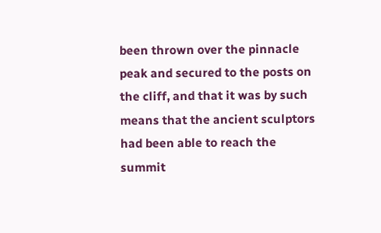been thrown over the pinnacle peak and secured to the posts on the cliff, and that it was by such means that the ancient sculptors had been able to reach the summit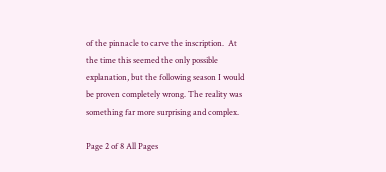of the pinnacle to carve the inscription.  At the time this seemed the only possible explanation, but the following season I would be proven completely wrong. The reality was something far more surprising and complex.

Page 2 of 8 All Pages